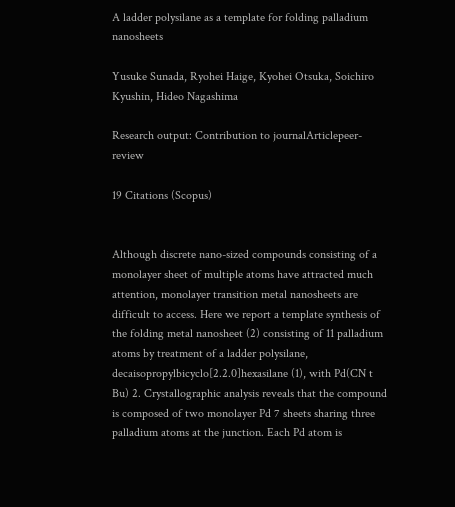A ladder polysilane as a template for folding palladium nanosheets

Yusuke Sunada, Ryohei Haige, Kyohei Otsuka, Soichiro Kyushin, Hideo Nagashima

Research output: Contribution to journalArticlepeer-review

19 Citations (Scopus)


Although discrete nano-sized compounds consisting of a monolayer sheet of multiple atoms have attracted much attention, monolayer transition metal nanosheets are difficult to access. Here we report a template synthesis of the folding metal nanosheet (2) consisting of 11 palladium atoms by treatment of a ladder polysilane, decaisopropylbicyclo[2.2.0]hexasilane (1), with Pd(CN t Bu) 2. Crystallographic analysis reveals that the compound is composed of two monolayer Pd 7 sheets sharing three palladium atoms at the junction. Each Pd atom is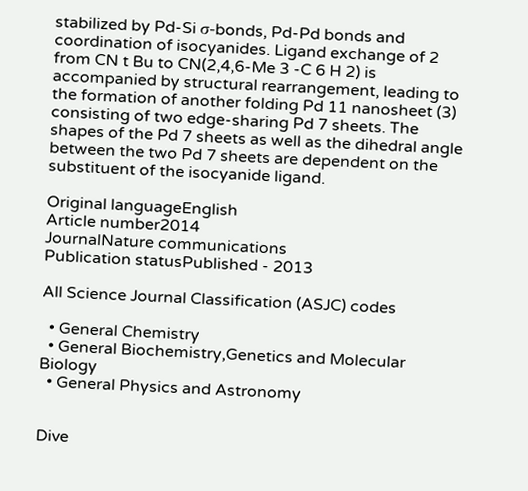stabilized by Pd-Si σ-bonds, Pd-Pd bonds and coordination of isocyanides. Ligand exchange of 2 from CN t Bu to CN(2,4,6-Me 3 -C 6 H 2) is accompanied by structural rearrangement, leading to the formation of another folding Pd 11 nanosheet (3) consisting of two edge-sharing Pd 7 sheets. The shapes of the Pd 7 sheets as well as the dihedral angle between the two Pd 7 sheets are dependent on the substituent of the isocyanide ligand.

Original languageEnglish
Article number2014
JournalNature communications
Publication statusPublished - 2013

All Science Journal Classification (ASJC) codes

  • General Chemistry
  • General Biochemistry,Genetics and Molecular Biology
  • General Physics and Astronomy


Dive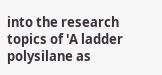into the research topics of 'A ladder polysilane as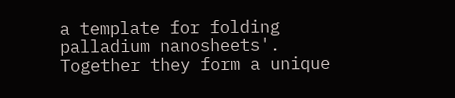a template for folding palladium nanosheets'. Together they form a unique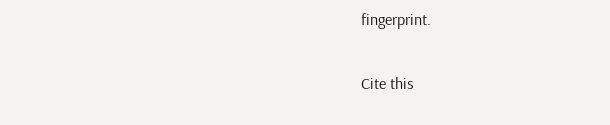fingerprint.

Cite this